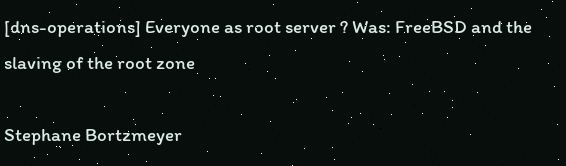[dns-operations] Everyone as root server ? Was: FreeBSD and the slaving of the root zone

Stephane Bortzmeyer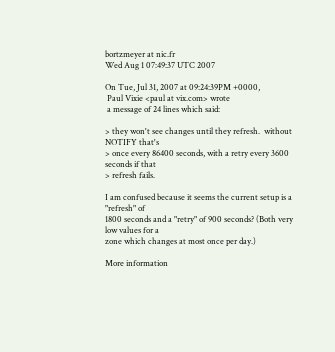bortzmeyer at nic.fr
Wed Aug 1 07:49:37 UTC 2007

On Tue, Jul 31, 2007 at 09:24:39PM +0000,
 Paul Vixie <paul at vix.com> wrote
 a message of 24 lines which said:

> they won't see changes until they refresh.  without NOTIFY that's
> once every 86400 seconds, with a retry every 3600 seconds if that
> refresh fails.

I am confused because it seems the current setup is a "refresh" of
1800 seconds and a "retry" of 900 seconds? (Both very low values for a
zone which changes at most once per day.)

More information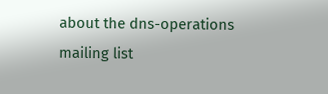about the dns-operations mailing list